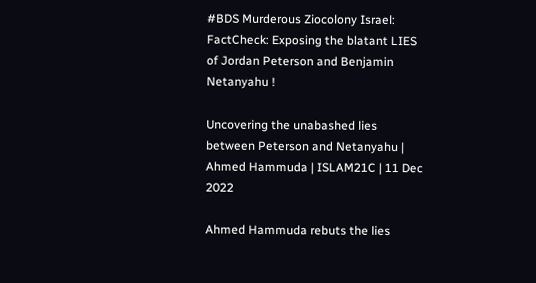#BDS Murderous Ziocolony Israel: FactCheck: Exposing the blatant LIES of Jordan Peterson and Benjamin Netanyahu !

Uncovering the unabashed lies between Peterson and Netanyahu | Ahmed Hammuda | ISLAM21C | 11 Dec 2022

Ahmed Hammuda rebuts the lies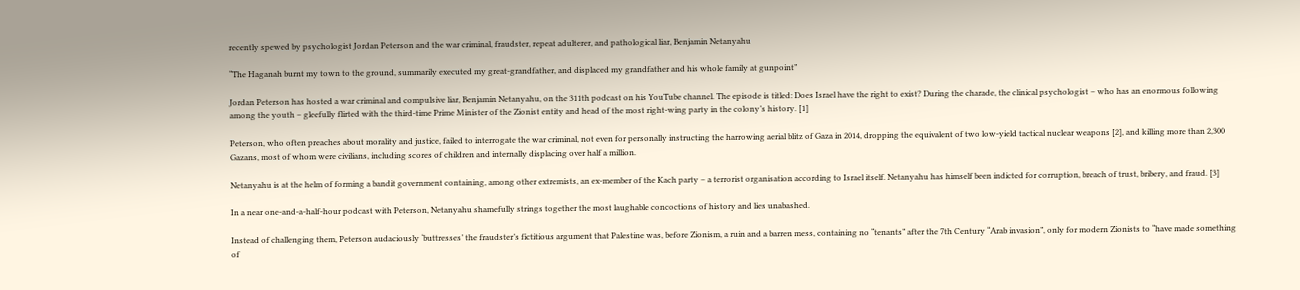recently spewed by psychologist Jordan Peterson and the war criminal, fraudster, repeat adulterer, and pathological liar, Benjamin Netanyahu

“The Haganah burnt my town to the ground, summarily executed my great-grandfather, and displaced my grandfather and his whole family at gunpoint”

Jordan Peterson has hosted a war criminal and compulsive liar, Benjamin Netanyahu, on the 311th podcast on his YouTube channel. The episode is titled: Does Israel have the right to exist? During the charade, the clinical psychologist – who has an enormous following among the youth – gleefully flirted with the third-time Prime Minister of the Zionist entity and head of the most right-wing party in the colony’s history. [1]

Peterson, who often preaches about morality and justice, failed to interrogate the war criminal, not even for personally instructing the harrowing aerial blitz of Gaza in 2014, dropping the equivalent of two low-yield tactical nuclear weapons [2], and killing more than 2,300 Gazans, most of whom were civilians, including scores of children and internally displacing over half a million.

Netanyahu is at the helm of forming a bandit government containing, among other extremists, an ex-member of the Kach party – a terrorist organisation according to Israel itself. Netanyahu has himself been indicted for corruption, breach of trust, bribery, and fraud. [3]

In a near one-and-a-half-hour podcast with Peterson, Netanyahu shamefully strings together the most laughable concoctions of history and lies unabashed.

Instead of challenging them, Peterson audaciously ‘buttresses’ the fraudster’s fictitious argument that Palestine was, before Zionism, a ruin and a barren mess, containing no “tenants” after the 7th Century “Arab invasion”, only for modern Zionists to “have made something of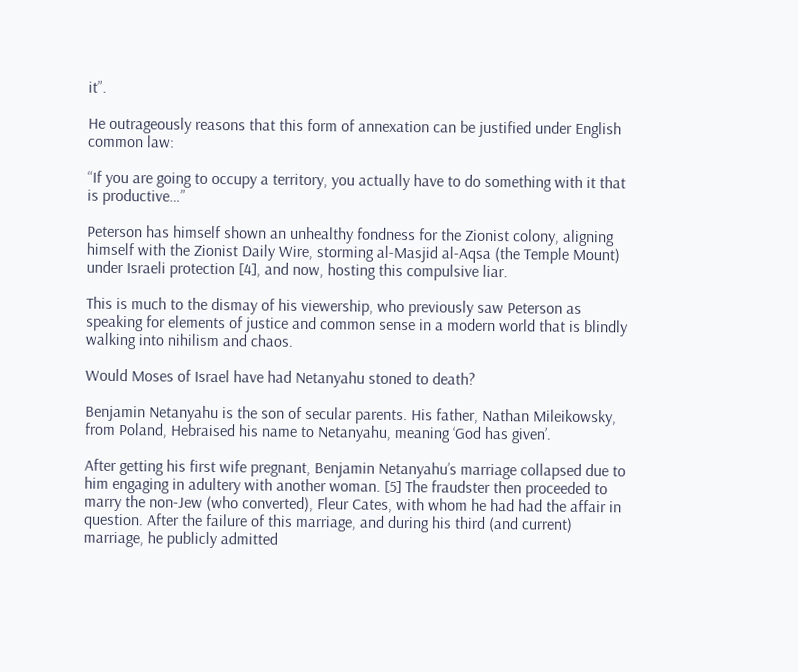it”.

He outrageously reasons that this form of annexation can be justified under English common law:

“If you are going to occupy a territory, you actually have to do something with it that is productive…”

Peterson has himself shown an unhealthy fondness for the Zionist colony, aligning himself with the Zionist Daily Wire, storming al-Masjid al-Aqsa (the Temple Mount) under Israeli protection [4], and now, hosting this compulsive liar.

This is much to the dismay of his viewership, who previously saw Peterson as speaking for elements of justice and common sense in a modern world that is blindly walking into nihilism and chaos.

Would Moses of Israel have had Netanyahu stoned to death?

Benjamin Netanyahu is the son of secular parents. His father, Nathan Mileikowsky, from Poland, Hebraised his name to Netanyahu, meaning ‘God has given’.

After getting his first wife pregnant, Benjamin Netanyahu’s marriage collapsed due to him engaging in adultery with another woman. [5] The fraudster then proceeded to marry the non-Jew (who converted), Fleur Cates, with whom he had had the affair in question. After the failure of this marriage, and during his third (and current) marriage, he publicly admitted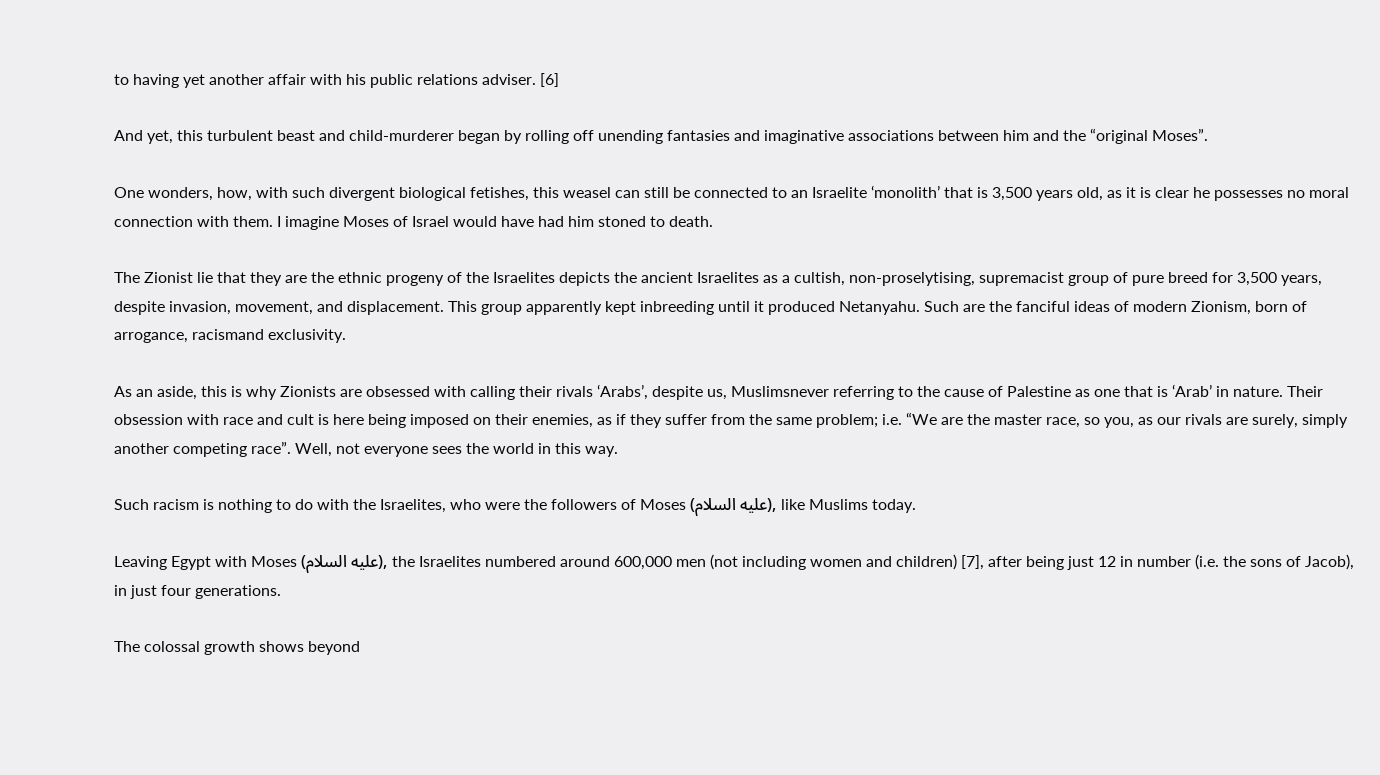to having yet another affair with his public relations adviser. [6]

And yet, this turbulent beast and child-murderer began by rolling off unending fantasies and imaginative associations between him and the “original Moses”.

One wonders, how, with such divergent biological fetishes, this weasel can still be connected to an Israelite ‘monolith’ that is 3,500 years old, as it is clear he possesses no moral connection with them. I imagine Moses of Israel would have had him stoned to death.

The Zionist lie that they are the ethnic progeny of the Israelites depicts the ancient Israelites as a cultish, non-proselytising, supremacist group of pure breed for 3,500 years, despite invasion, movement, and displacement. This group apparently kept inbreeding until it produced Netanyahu. Such are the fanciful ideas of modern Zionism, born of arrogance, racismand exclusivity.

As an aside, this is why Zionists are obsessed with calling their rivals ‘Arabs’, despite us, Muslimsnever referring to the cause of Palestine as one that is ‘Arab’ in nature. Their obsession with race and cult is here being imposed on their enemies, as if they suffer from the same problem; i.e. “We are the master race, so you, as our rivals are surely, simply another competing race”. Well, not everyone sees the world in this way.

Such racism is nothing to do with the Israelites, who were the followers of Moses (عليه السلام), like Muslims today.

Leaving Egypt with Moses (عليه السلام), the Israelites numbered around 600,000 men (not including women and children) [7], after being just 12 in number (i.e. the sons of Jacob), in just four generations.

The colossal growth shows beyond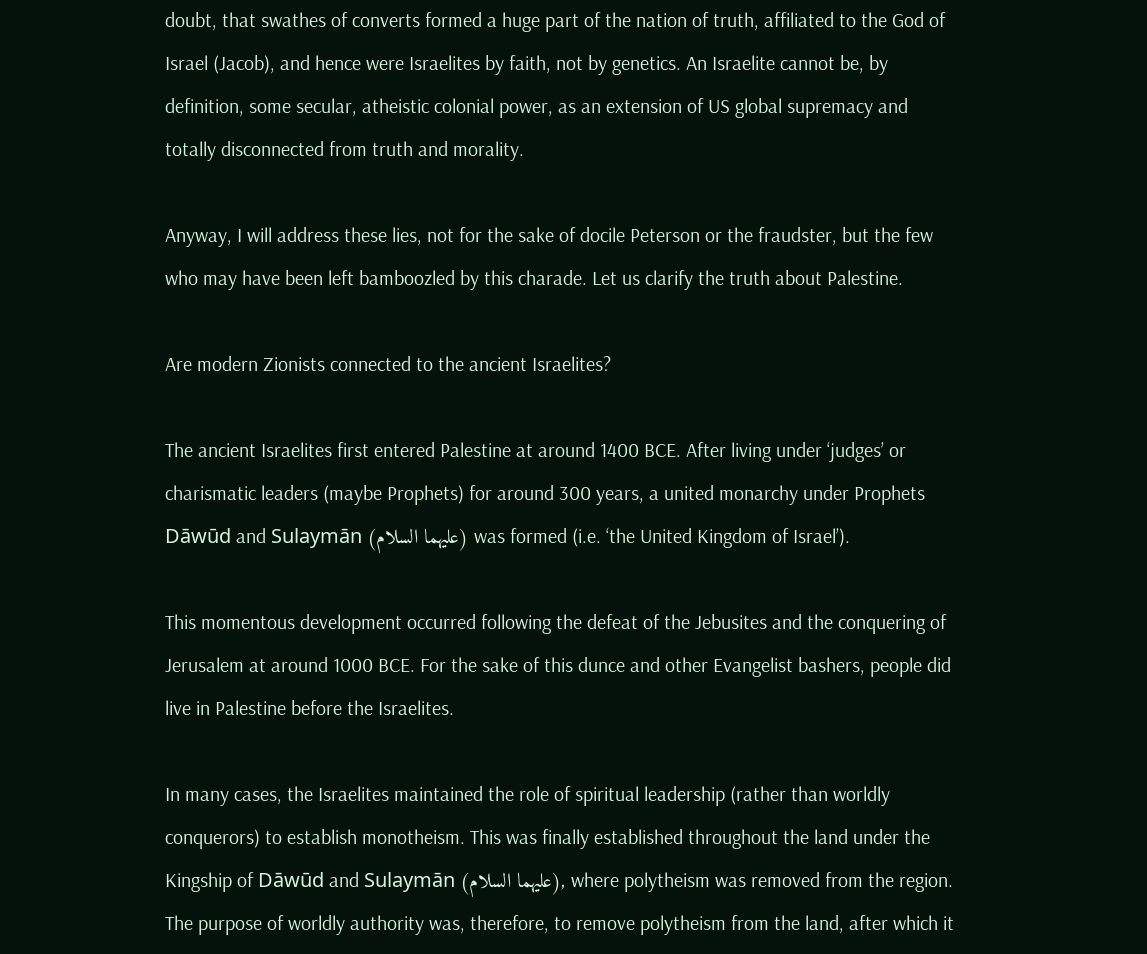doubt, that swathes of converts formed a huge part of the nation of truth, affiliated to the God of Israel (Jacob), and hence were Israelites by faith, not by genetics. An Israelite cannot be, by definition, some secular, atheistic colonial power, as an extension of US global supremacy and totally disconnected from truth and morality.

Anyway, I will address these lies, not for the sake of docile Peterson or the fraudster, but the few who may have been left bamboozled by this charade. Let us clarify the truth about Palestine.

Are modern Zionists connected to the ancient Israelites?

The ancient Israelites first entered Palestine at around 1400 BCE. After living under ‘judges’ or charismatic leaders (maybe Prophets) for around 300 years, a united monarchy under Prophets Dāwūd and Sulaymān (عليهما السلام) was formed (i.e. ‘the United Kingdom of Israel’).

This momentous development occurred following the defeat of the Jebusites and the conquering of Jerusalem at around 1000 BCE. For the sake of this dunce and other Evangelist bashers, people did live in Palestine before the Israelites.

In many cases, the Israelites maintained the role of spiritual leadership (rather than worldly conquerors) to establish monotheism. This was finally established throughout the land under the Kingship of Dāwūd and Sulaymān (عليهما السلام), where polytheism was removed from the region. The purpose of worldly authority was, therefore, to remove polytheism from the land, after which it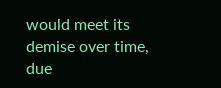would meet its demise over time, due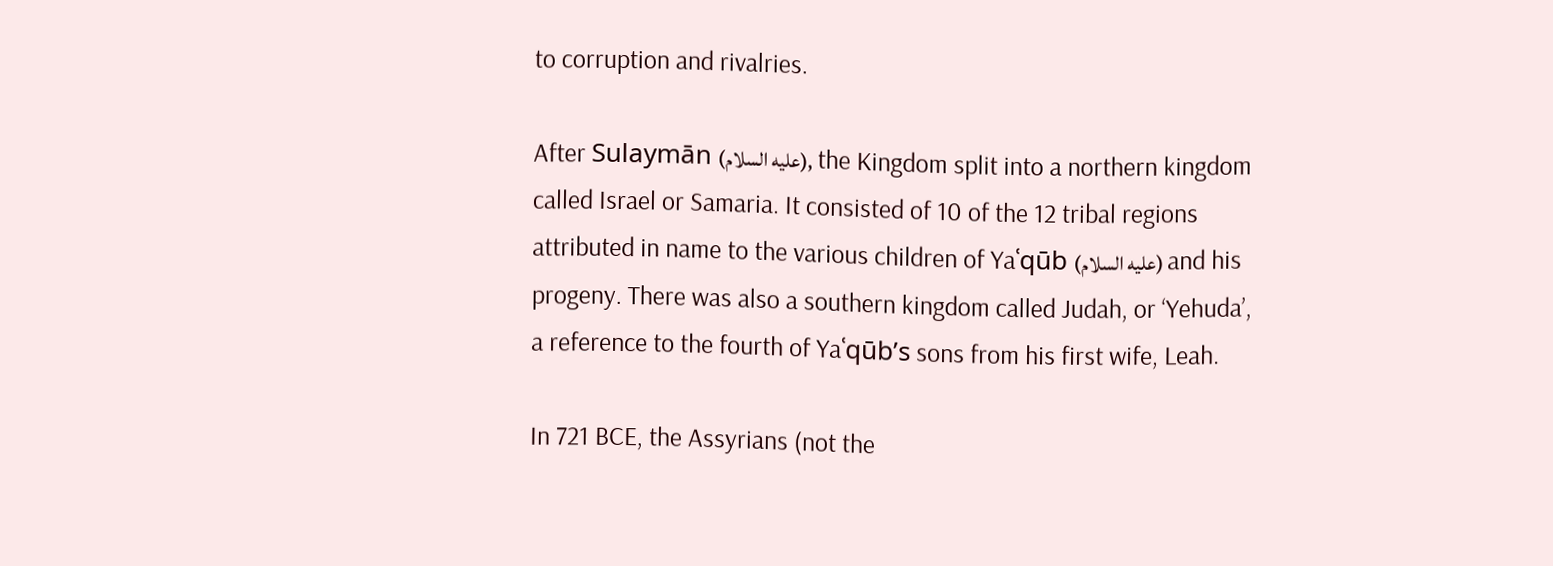to corruption and rivalries.

After Sulaymān (عليه السلام), the Kingdom split into a northern kingdom called Israel or Samaria. It consisted of 10 of the 12 tribal regions attributed in name to the various children of Yaʿqūb (عليه السلام) and his progeny. There was also a southern kingdom called Judah, or ‘Yehuda’, a reference to the fourth of Yaʿqūb’s sons from his first wife, Leah.

In 721 BCE, the Assyrians (not the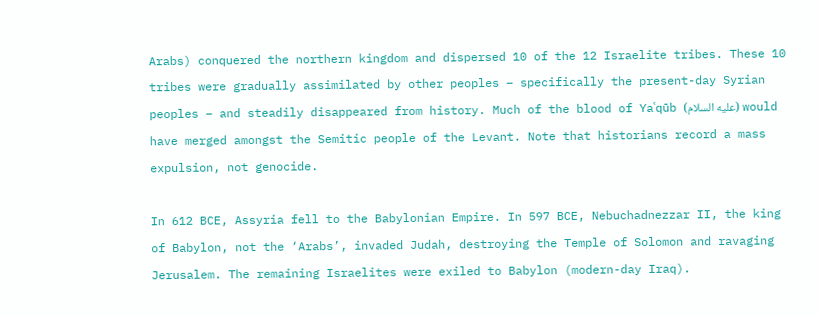Arabs) conquered the northern kingdom and dispersed 10 of the 12 Israelite tribes. These 10 tribes were gradually assimilated by other peoples – specifically the present-day Syrian peoples – and steadily disappeared from history. Much of the blood of Yaʿqūb (عليه السلام) would have merged amongst the Semitic people of the Levant. Note that historians record a mass expulsion, not genocide.

In 612 BCE, Assyria fell to the Babylonian Empire. In 597 BCE, Nebuchadnezzar II, the king of Babylon, not the ‘Arabs’, invaded Judah, destroying the Temple of Solomon and ravaging Jerusalem. The remaining Israelites were exiled to Babylon (modern-day Iraq).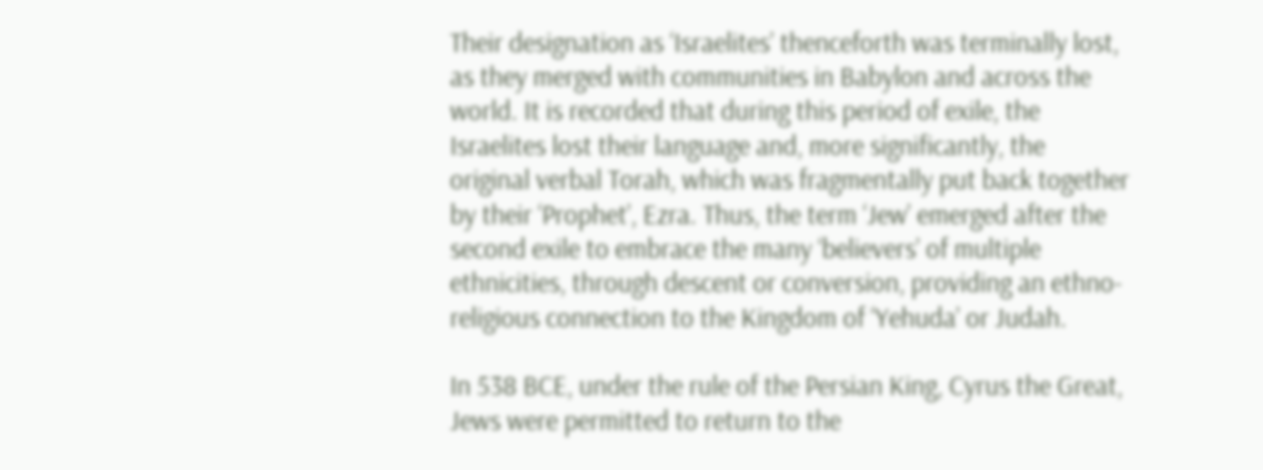Their designation as ‘Israelites’ thenceforth was terminally lost, as they merged with communities in Babylon and across the world. It is recorded that during this period of exile, the Israelites lost their language and, more significantly, the original verbal Torah, which was fragmentally put back together by their ‘Prophet’, Ezra. Thus, the term ‘Jew’ emerged after the second exile to embrace the many ‘believers’ of multiple ethnicities, through descent or conversion, providing an ethno-religious connection to the Kingdom of ‘Yehuda’ or Judah.

In 538 BCE, under the rule of the Persian King, Cyrus the Great, Jews were permitted to return to the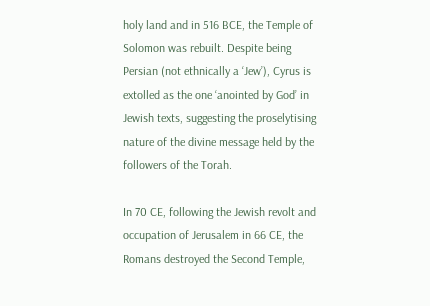holy land and in 516 BCE, the Temple of Solomon was rebuilt. Despite being Persian (not ethnically a ‘Jew’), Cyrus is extolled as the one ‘anointed by God’ in Jewish texts, suggesting the proselytising nature of the divine message held by the followers of the Torah.

In 70 CE, following the Jewish revolt and occupation of Jerusalem in 66 CE, the Romans destroyed the Second Temple,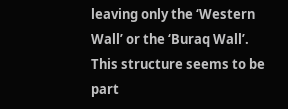leaving only the ‘Western Wall’ or the ‘Buraq Wall’. This structure seems to be part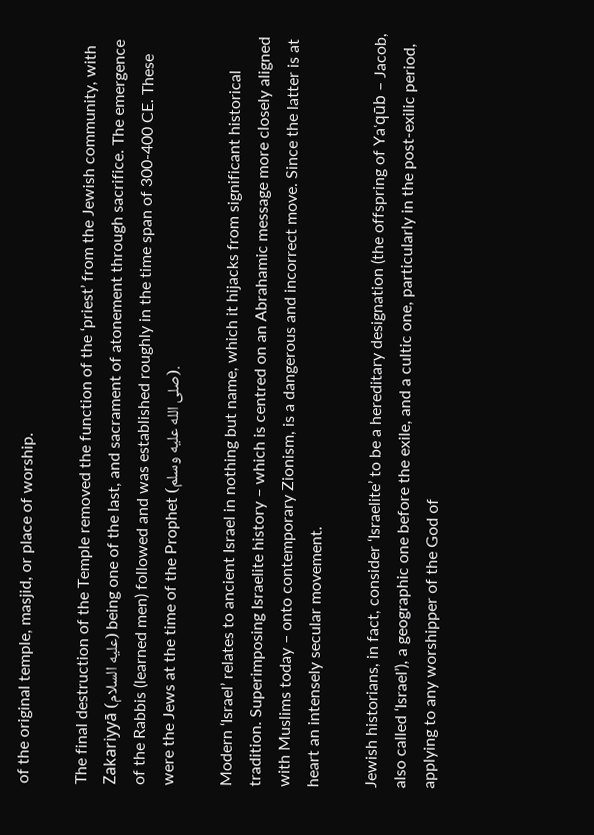of the original temple, masjid, or place of worship.

The final destruction of the Temple removed the function of the ‘priest’ from the Jewish community, with Zakariyyā (عليه السلام) being one of the last, and sacrament of atonement through sacrifice. The emergence of the Rabbis (learned men) followed and was established roughly in the time span of 300-400 CE. These were the Jews at the time of the Prophet (صلى الله عليه وسلم).

Modern ‘Israel’ relates to ancient Israel in nothing but name, which it hijacks from significant historical tradition. Superimposing Israelite history – which is centred on an Abrahamic message more closely aligned with Muslims today – onto contemporary Zionism, is a dangerous and incorrect move. Since the latter is at heart an intensely secular movement.

Jewish historians, in fact, consider ‘Israelite’ to be a hereditary designation (the offspring of Yaʿqūb – Jacob, also called ‘Israel’), a geographic one before the exile, and a cultic one, particularly in the post-exilic period, applying to any worshipper of the God of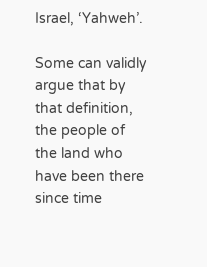Israel, ‘Yahweh’.

Some can validly argue that by that definition, the people of the land who have been there since time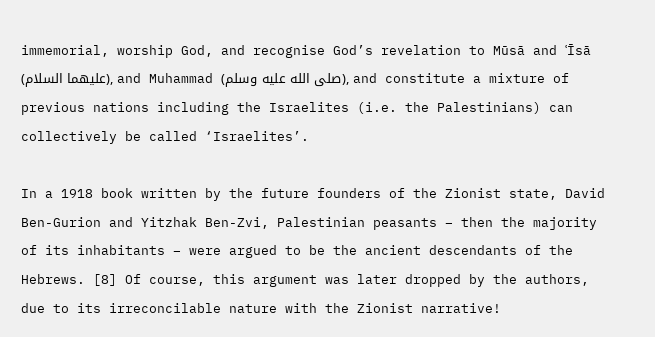immemorial, worship God, and recognise God’s revelation to Mūsā and ʿĪsā (عليهما السلام), and Muhammad (صلى الله عليه وسلم), and constitute a mixture of previous nations including the Israelites (i.e. the Palestinians) can collectively be called ‘Israelites’.

In a 1918 book written by the future founders of the Zionist state, David Ben-Gurion and Yitzhak Ben-Zvi, Palestinian peasants – then the majority of its inhabitants – were argued to be the ancient descendants of the Hebrews. [8] Of course, this argument was later dropped by the authors, due to its irreconcilable nature with the Zionist narrative!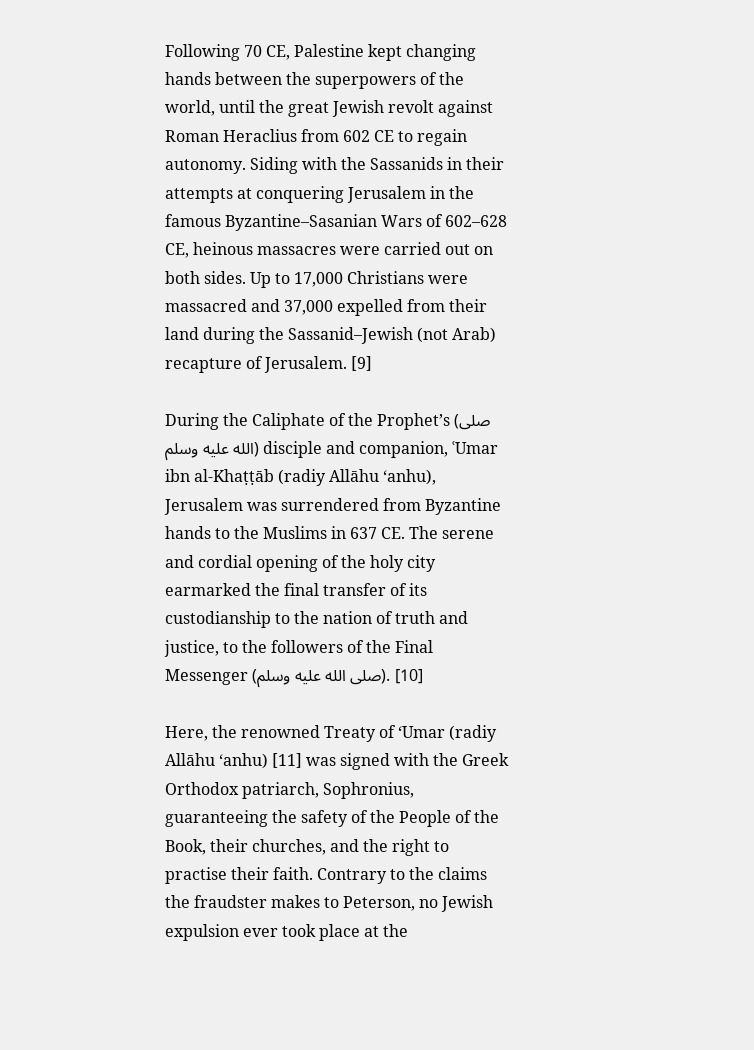Following 70 CE, Palestine kept changing hands between the superpowers of the world, until the great Jewish revolt against Roman Heraclius from 602 CE to regain autonomy. Siding with the Sassanids in their attempts at conquering Jerusalem in the famous Byzantine–Sasanian Wars of 602–628 CE, heinous massacres were carried out on both sides. Up to 17,000 Christians were massacred and 37,000 expelled from their land during the Sassanid–Jewish (not Arab) recapture of Jerusalem. [9]

During the Caliphate of the Prophet’s (صلى الله عليه وسلم) disciple and companion, ʿUmar ibn al-Khaṭṭāb (radiy Allāhu ‘anhu), Jerusalem was surrendered from Byzantine hands to the Muslims in 637 CE. The serene and cordial opening of the holy city earmarked the final transfer of its custodianship to the nation of truth and justice, to the followers of the Final Messenger (صلى الله عليه وسلم). [10]

Here, the renowned Treaty of ‘Umar (radiy Allāhu ‘anhu) [11] was signed with the Greek Orthodox patriarch, Sophronius, guaranteeing the safety of the People of the Book, their churches, and the right to practise their faith. Contrary to the claims the fraudster makes to Peterson, no Jewish expulsion ever took place at the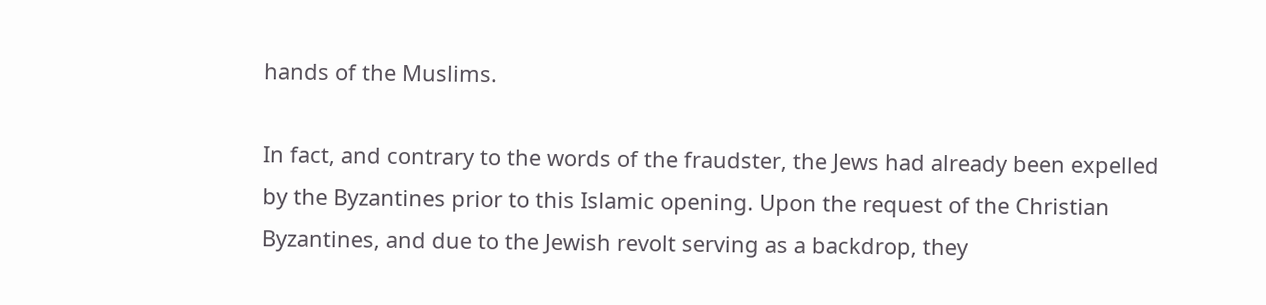hands of the Muslims.

In fact, and contrary to the words of the fraudster, the Jews had already been expelled by the Byzantines prior to this Islamic opening. Upon the request of the Christian Byzantines, and due to the Jewish revolt serving as a backdrop, they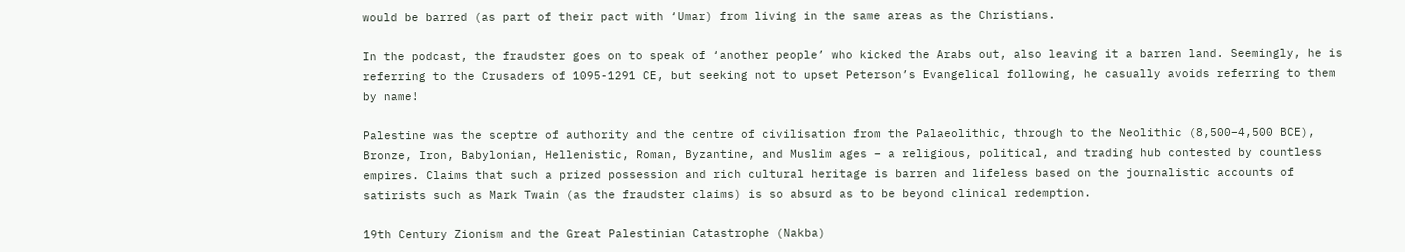would be barred (as part of their pact with ‘Umar) from living in the same areas as the Christians.

In the podcast, the fraudster goes on to speak of ‘another people’ who kicked the Arabs out, also leaving it a barren land. Seemingly, he is referring to the Crusaders of 1095-1291 CE, but seeking not to upset Peterson’s Evangelical following, he casually avoids referring to them by name!

Palestine was the sceptre of authority and the centre of civilisation from the Palaeolithic, through to the Neolithic (8,500–4,500 BCE), Bronze, Iron, Babylonian, Hellenistic, Roman, Byzantine, and Muslim ages – a religious, political, and trading hub contested by countless empires. Claims that such a prized possession and rich cultural heritage is barren and lifeless based on the journalistic accounts of satirists such as Mark Twain (as the fraudster claims) is so absurd as to be beyond clinical redemption.

19th Century Zionism and the Great Palestinian Catastrophe (Nakba)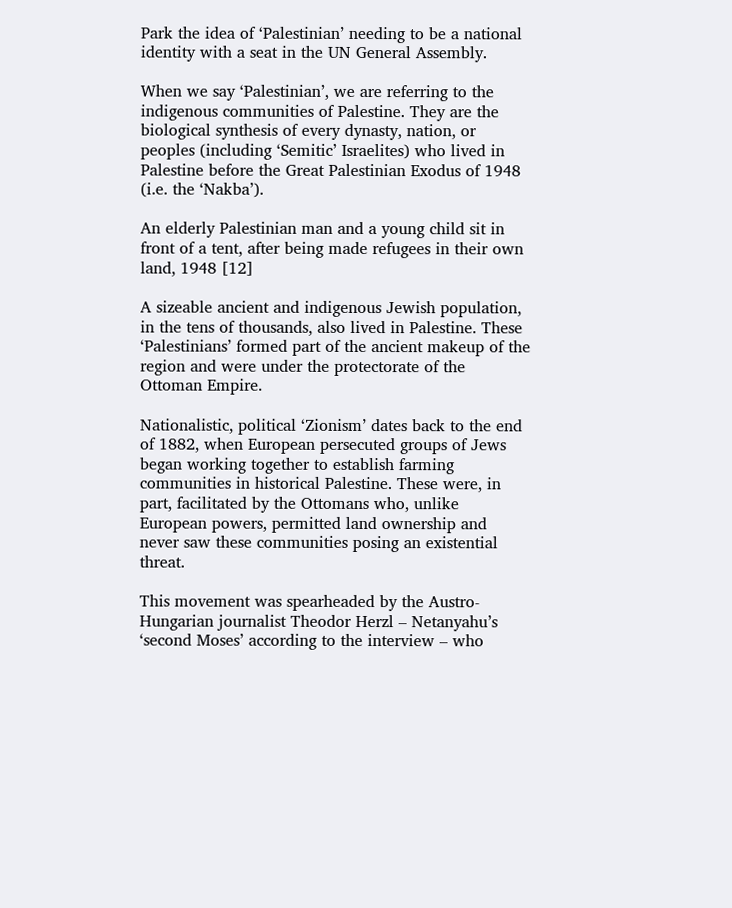Park the idea of ‘Palestinian’ needing to be a national identity with a seat in the UN General Assembly.

When we say ‘Palestinian’, we are referring to the indigenous communities of Palestine. They are the biological synthesis of every dynasty, nation, or peoples (including ‘Semitic’ Israelites) who lived in Palestine before the Great Palestinian Exodus of 1948 (i.e. the ‘Nakba’).

An elderly Palestinian man and a young child sit in front of a tent, after being made refugees in their own land, 1948 [12]

A sizeable ancient and indigenous Jewish population, in the tens of thousands, also lived in Palestine. These ‘Palestinians’ formed part of the ancient makeup of the region and were under the protectorate of the Ottoman Empire.

Nationalistic, political ‘Zionism’ dates back to the end of 1882, when European persecuted groups of Jews began working together to establish farming communities in historical Palestine. These were, in part, facilitated by the Ottomans who, unlike European powers, permitted land ownership and never saw these communities posing an existential threat.

This movement was spearheaded by the Austro-Hungarian journalist Theodor Herzl – Netanyahu’s ‘second Moses’ according to the interview – who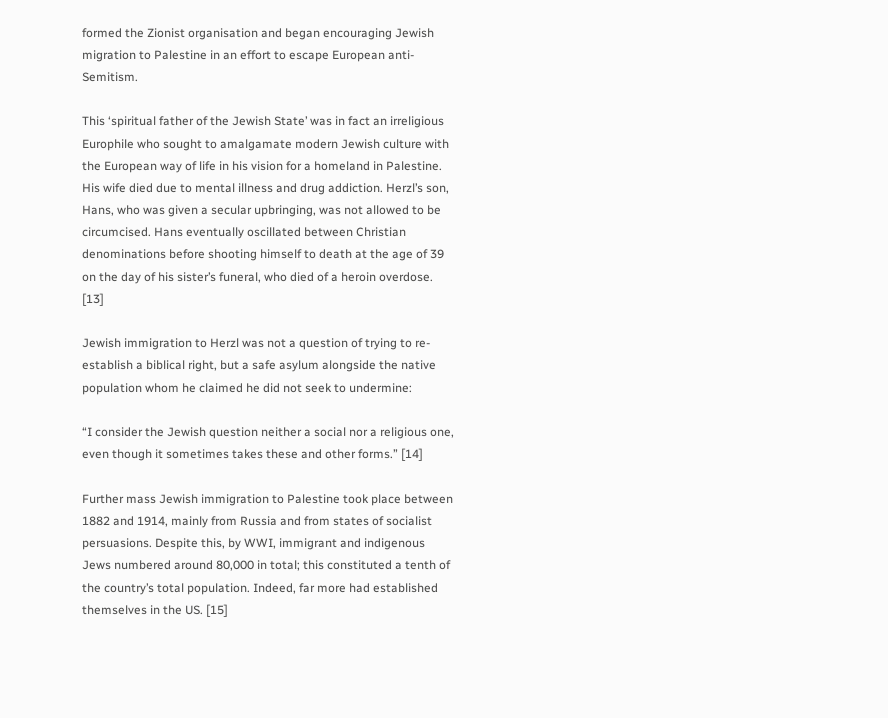formed the Zionist organisation and began encouraging Jewish migration to Palestine in an effort to escape European anti-Semitism.

This ‘spiritual father of the Jewish State’ was in fact an irreligious Europhile who sought to amalgamate modern Jewish culture with the European way of life in his vision for a homeland in Palestine. His wife died due to mental illness and drug addiction. Herzl’s son, Hans, who was given a secular upbringing, was not allowed to be circumcised. Hans eventually oscillated between Christian denominations before shooting himself to death at the age of 39 on the day of his sister’s funeral, who died of a heroin overdose. [13]

Jewish immigration to Herzl was not a question of trying to re-establish a biblical right, but a safe asylum alongside the native population whom he claimed he did not seek to undermine:

“I consider the Jewish question neither a social nor a religious one, even though it sometimes takes these and other forms.” [14]

Further mass Jewish immigration to Palestine took place between 1882 and 1914, mainly from Russia and from states of socialist persuasions. Despite this, by WWI, immigrant and indigenous Jews numbered around 80,000 in total; this constituted a tenth of the country’s total population. Indeed, far more had established themselves in the US. [15]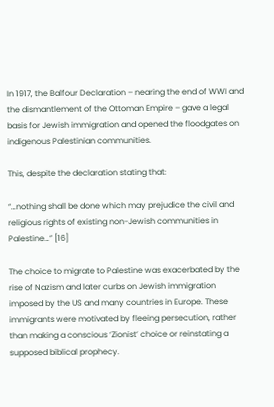In 1917, the Balfour Declaration – nearing the end of WWI and the dismantlement of the Ottoman Empire – gave a legal basis for Jewish immigration and opened the floodgates on indigenous Palestinian communities.

This, despite the declaration stating that:

“…nothing shall be done which may prejudice the civil and religious rights of existing non-Jewish communities in Palestine…” [16]

The choice to migrate to Palestine was exacerbated by the rise of Nazism and later curbs on Jewish immigration imposed by the US and many countries in Europe. These immigrants were motivated by fleeing persecution, rather than making a conscious ‘Zionist’ choice or reinstating a supposed biblical prophecy.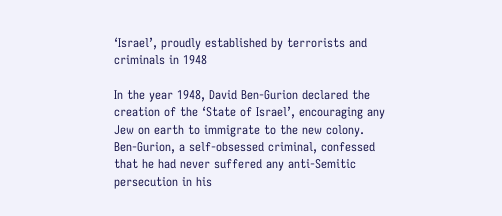‘Israel’, proudly established by terrorists and criminals in 1948

In the year 1948, David Ben-Gurion declared the creation of the ‘State of Israel’, encouraging any Jew on earth to immigrate to the new colony. Ben-Gurion, a self-obsessed criminal, confessed that he had never suffered any anti-Semitic persecution in his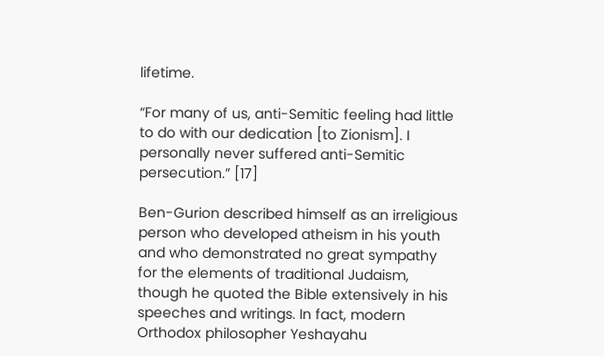lifetime.

“For many of us, anti-Semitic feeling had little to do with our dedication [to Zionism]. I personally never suffered anti-Semitic persecution.” [17]

Ben-Gurion described himself as an irreligious person who developed atheism in his youth and who demonstrated no great sympathy for the elements of traditional Judaism, though he quoted the Bible extensively in his speeches and writings. In fact, modern Orthodox philosopher Yeshayahu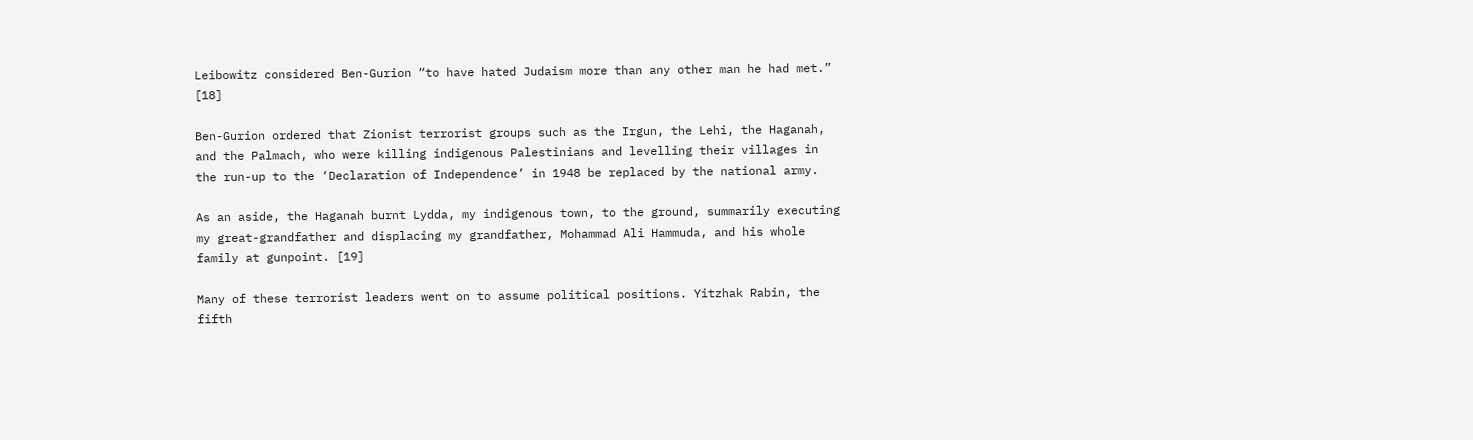Leibowitz considered Ben-Gurion “to have hated Judaism more than any other man he had met.” [18]

Ben-Gurion ordered that Zionist terrorist groups such as the Irgun, the Lehi, the Haganah, and the Palmach, who were killing indigenous Palestinians and levelling their villages in the run-up to the ‘Declaration of Independence’ in 1948 be replaced by the national army.

As an aside, the Haganah burnt Lydda, my indigenous town, to the ground, summarily executing my great-grandfather and displacing my grandfather, Mohammad Ali Hammuda, and his whole family at gunpoint. [19]

Many of these terrorist leaders went on to assume political positions. Yitzhak Rabin, the fifth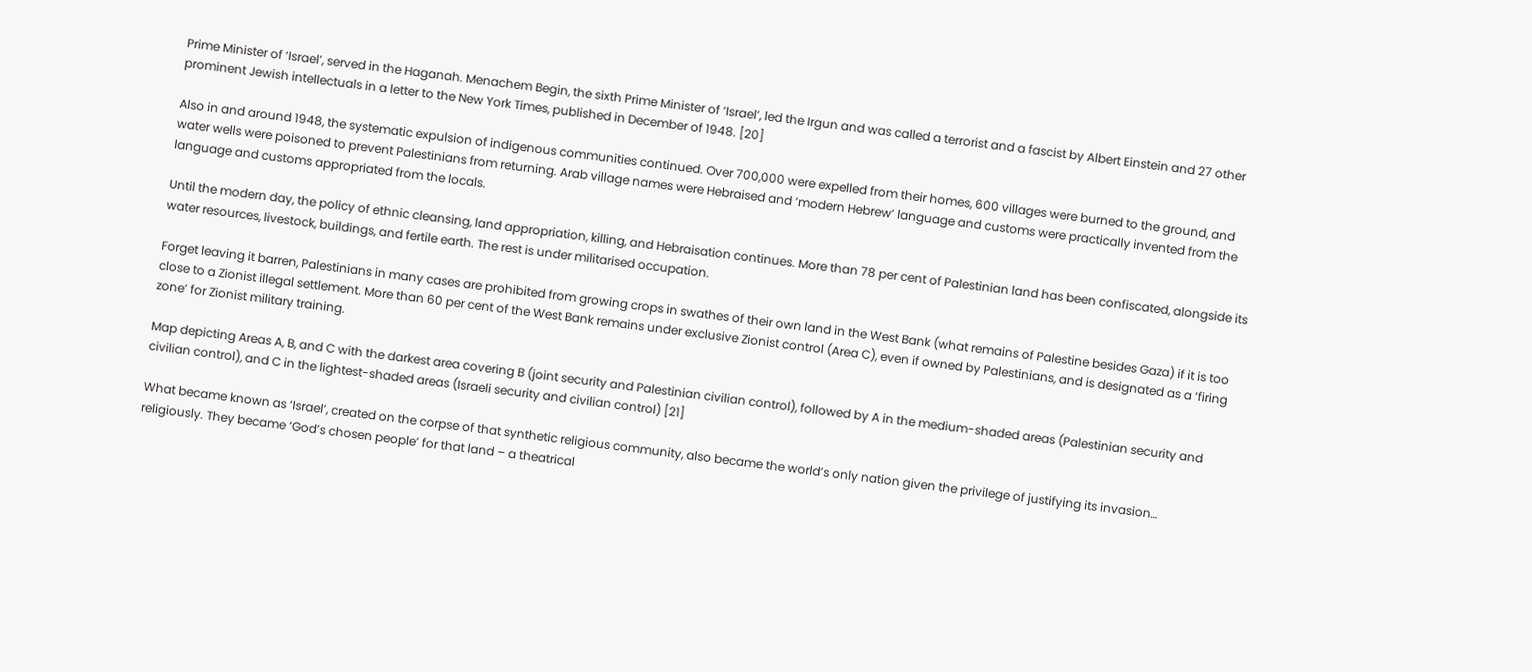Prime Minister of ‘Israel’, served in the Haganah. Menachem Begin, the sixth Prime Minister of ‘Israel’, led the Irgun and was called a terrorist and a fascist by Albert Einstein and 27 other prominent Jewish intellectuals in a letter to the New York Times, published in December of 1948. [20]

Also in and around 1948, the systematic expulsion of indigenous communities continued. Over 700,000 were expelled from their homes, 600 villages were burned to the ground, and water wells were poisoned to prevent Palestinians from returning. Arab village names were Hebraised and ‘modern Hebrew’ language and customs were practically invented from the language and customs appropriated from the locals.

Until the modern day, the policy of ethnic cleansing, land appropriation, killing, and Hebraisation continues. More than 78 per cent of Palestinian land has been confiscated, alongside its water resources, livestock, buildings, and fertile earth. The rest is under militarised occupation.

Forget leaving it barren, Palestinians in many cases are prohibited from growing crops in swathes of their own land in the West Bank (what remains of Palestine besides Gaza) if it is too close to a Zionist illegal settlement. More than 60 per cent of the West Bank remains under exclusive Zionist control (Area C), even if owned by Palestinians, and is designated as a ‘firing zone’ for Zionist military training.

Map depicting Areas A, B, and C with the darkest area covering B (joint security and Palestinian civilian control), followed by A in the medium-shaded areas (Palestinian security and civilian control), and C in the lightest-shaded areas (Israeli security and civilian control) [21]

What became known as ‘Israel’, created on the corpse of that synthetic religious community, also became the world’s only nation given the privilege of justifying its invasion… religiously. They became ‘God’s chosen people’ for that land – a theatrical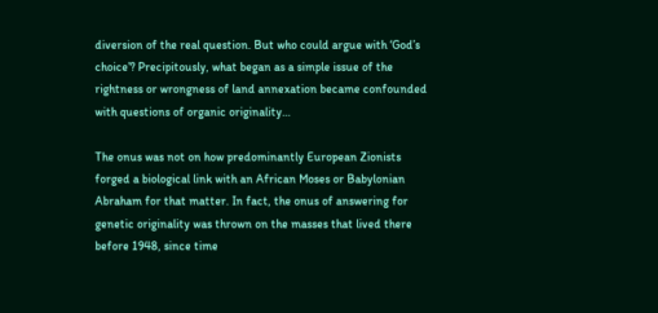diversion of the real question. But who could argue with ‘God’s choice’? Precipitously, what began as a simple issue of the rightness or wrongness of land annexation became confounded with questions of organic originality…

The onus was not on how predominantly European Zionists forged a biological link with an African Moses or Babylonian Abraham for that matter. In fact, the onus of answering for genetic originality was thrown on the masses that lived there before 1948, since time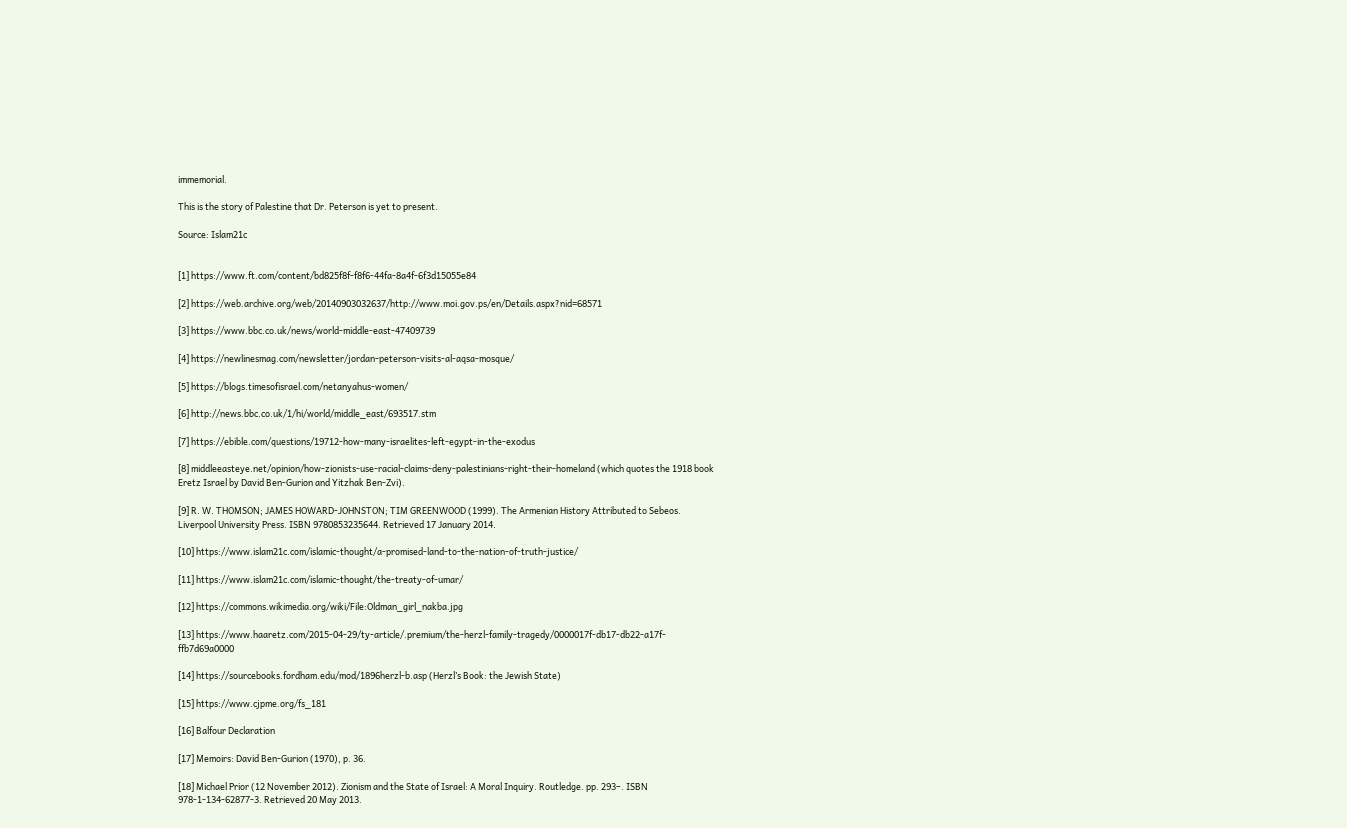immemorial.

This is the story of Palestine that Dr. Peterson is yet to present.

Source: Islam21c


[1] https://www.ft.com/content/bd825f8f-f8f6-44fa-8a4f-6f3d15055e84

[2] https://web.archive.org/web/20140903032637/http://www.moi.gov.ps/en/Details.aspx?nid=68571

[3] https://www.bbc.co.uk/news/world-middle-east-47409739

[4] https://newlinesmag.com/newsletter/jordan-peterson-visits-al-aqsa-mosque/

[5] https://blogs.timesofisrael.com/netanyahus-women/

[6] http://news.bbc.co.uk/1/hi/world/middle_east/693517.stm

[7] https://ebible.com/questions/19712-how-many-israelites-left-egypt-in-the-exodus

[8] middleeasteye.net/opinion/how-zionists-use-racial-claims-deny-palestinians-right-their-homeland (which quotes the 1918 book Eretz Israel by David Ben-Gurion and Yitzhak Ben-Zvi).

[9] R. W. THOMSON; JAMES HOWARD-JOHNSTON; TIM GREENWOOD (1999). The Armenian History Attributed to Sebeos. Liverpool University Press. ISBN 9780853235644. Retrieved 17 January 2014.

[10] https://www.islam21c.com/islamic-thought/a-promised-land-to-the-nation-of-truth-justice/

[11] https://www.islam21c.com/islamic-thought/the-treaty-of-umar/

[12] https://commons.wikimedia.org/wiki/File:Oldman_girl_nakba.jpg

[13] https://www.haaretz.com/2015-04-29/ty-article/.premium/the-herzl-family-tragedy/0000017f-db17-db22-a17f-ffb7d69a0000

[14] https://sourcebooks.fordham.edu/mod/1896herzl-b.asp (Herzl’s Book: the Jewish State)

[15] https://www.cjpme.org/fs_181

[16] Balfour Declaration

[17] Memoirs: David Ben-Gurion (1970), p. 36.

[18] Michael Prior (12 November 2012). Zionism and the State of Israel: A Moral Inquiry. Routledge. pp. 293–. ISBN 978-1-134-62877-3. Retrieved 20 May 2013.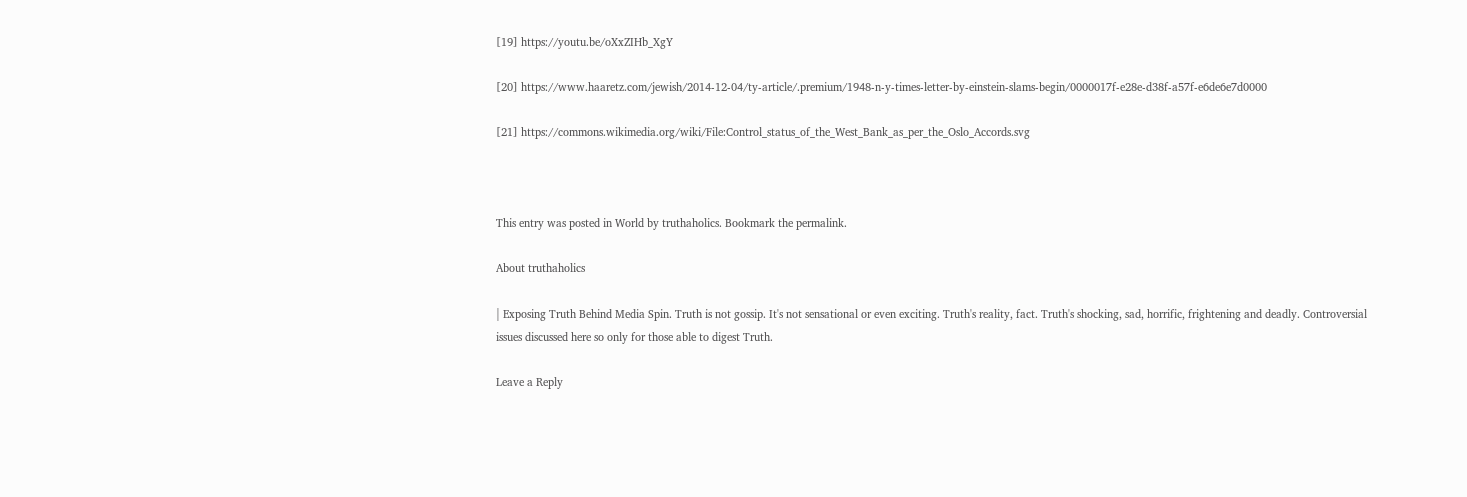[19] https://youtu.be/oXxZIHb_XgY

[20] https://www.haaretz.com/jewish/2014-12-04/ty-article/.premium/1948-n-y-times-letter-by-einstein-slams-begin/0000017f-e28e-d38f-a57f-e6de6e7d0000

[21] https://commons.wikimedia.org/wiki/File:Control_status_of_the_West_Bank_as_per_the_Oslo_Accords.svg



This entry was posted in World by truthaholics. Bookmark the permalink.

About truthaholics

| Exposing Truth Behind Media Spin. Truth is not gossip. It's not sensational or even exciting. Truth's reality, fact. Truth's shocking, sad, horrific, frightening and deadly. Controversial issues discussed here so only for those able to digest Truth.

Leave a Reply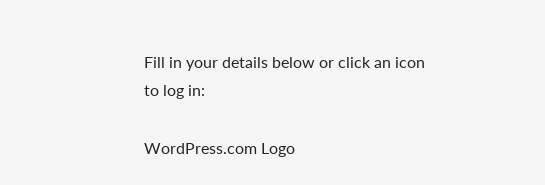Fill in your details below or click an icon to log in:

WordPress.com Logo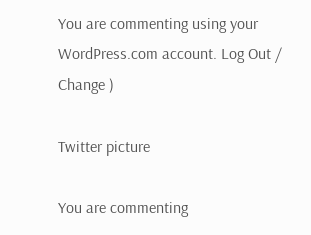You are commenting using your WordPress.com account. Log Out /  Change )

Twitter picture

You are commenting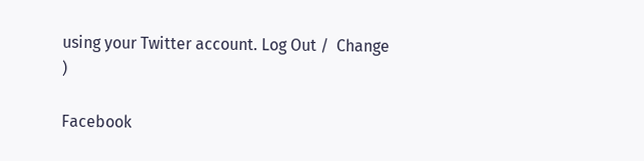using your Twitter account. Log Out /  Change )

Facebook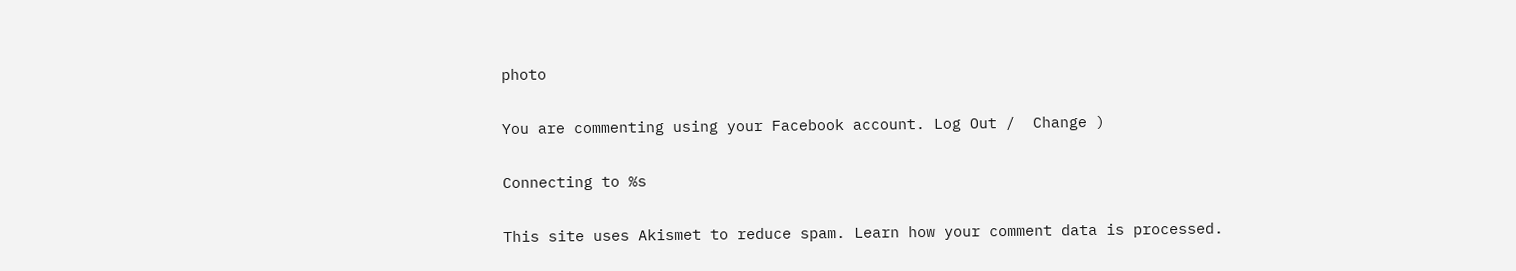photo

You are commenting using your Facebook account. Log Out /  Change )

Connecting to %s

This site uses Akismet to reduce spam. Learn how your comment data is processed.